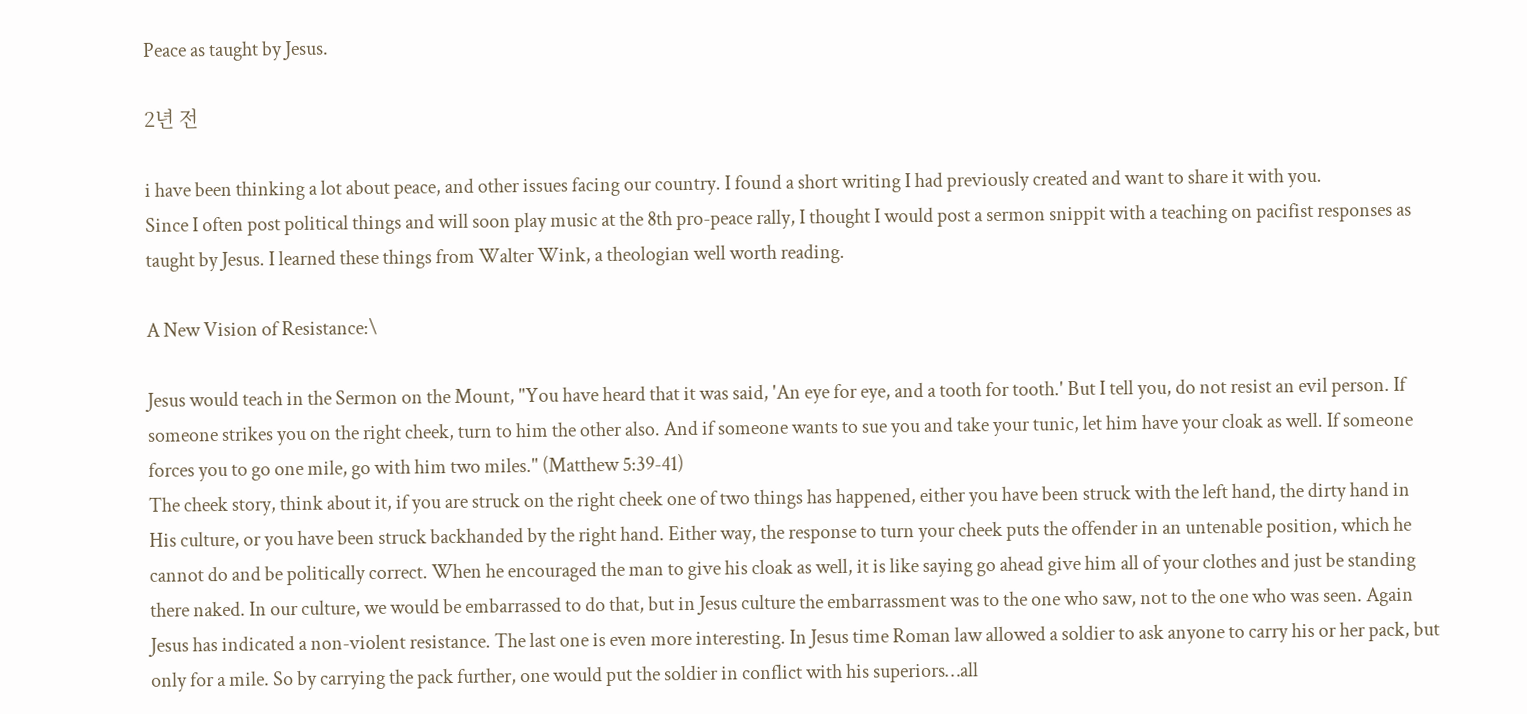Peace as taught by Jesus.

2년 전

i have been thinking a lot about peace, and other issues facing our country. I found a short writing I had previously created and want to share it with you.
Since I often post political things and will soon play music at the 8th pro-peace rally, I thought I would post a sermon snippit with a teaching on pacifist responses as taught by Jesus. I learned these things from Walter Wink, a theologian well worth reading.

A New Vision of Resistance:\

Jesus would teach in the Sermon on the Mount, "You have heard that it was said, 'An eye for eye, and a tooth for tooth.' But I tell you, do not resist an evil person. If someone strikes you on the right cheek, turn to him the other also. And if someone wants to sue you and take your tunic, let him have your cloak as well. If someone forces you to go one mile, go with him two miles." (Matthew 5:39-41)
The cheek story, think about it, if you are struck on the right cheek one of two things has happened, either you have been struck with the left hand, the dirty hand in His culture, or you have been struck backhanded by the right hand. Either way, the response to turn your cheek puts the offender in an untenable position, which he cannot do and be politically correct. When he encouraged the man to give his cloak as well, it is like saying go ahead give him all of your clothes and just be standing there naked. In our culture, we would be embarrassed to do that, but in Jesus culture the embarrassment was to the one who saw, not to the one who was seen. Again Jesus has indicated a non-violent resistance. The last one is even more interesting. In Jesus time Roman law allowed a soldier to ask anyone to carry his or her pack, but only for a mile. So by carrying the pack further, one would put the soldier in conflict with his superiors…all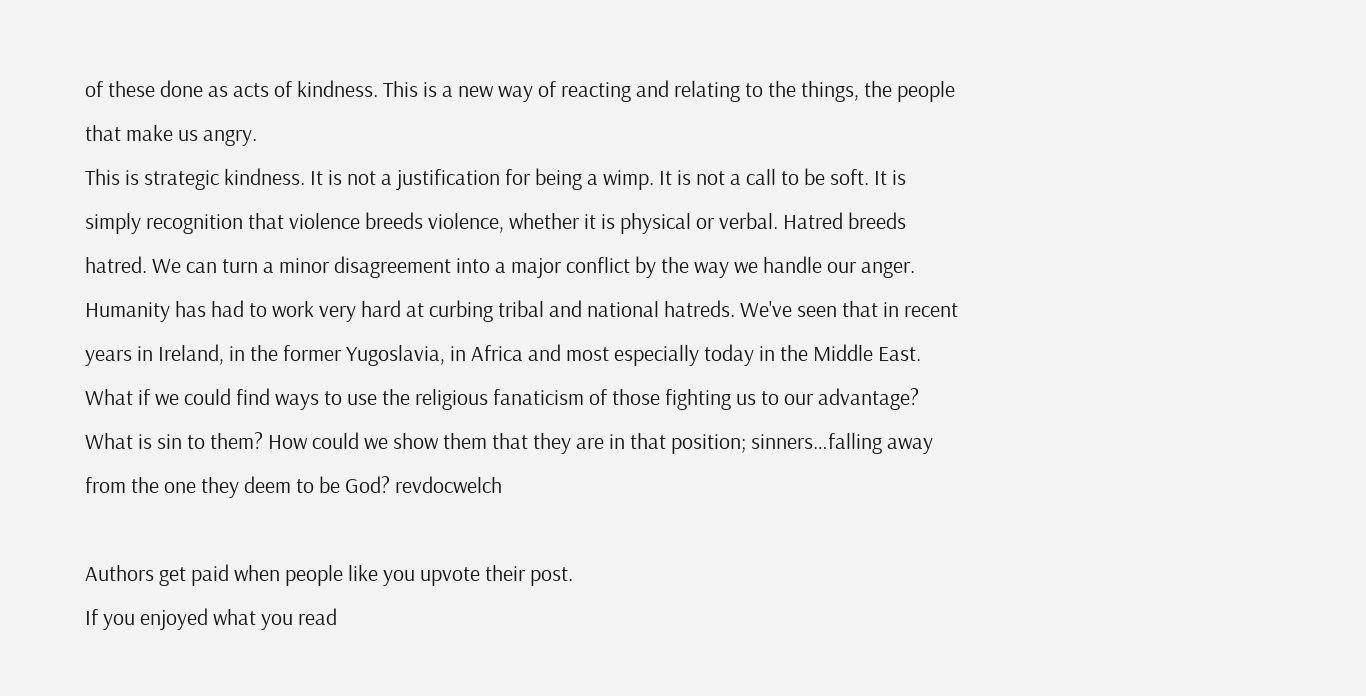of these done as acts of kindness. This is a new way of reacting and relating to the things, the people that make us angry.
This is strategic kindness. It is not a justification for being a wimp. It is not a call to be soft. It is simply recognition that violence breeds violence, whether it is physical or verbal. Hatred breeds hatred. We can turn a minor disagreement into a major conflict by the way we handle our anger. Humanity has had to work very hard at curbing tribal and national hatreds. We've seen that in recent years in Ireland, in the former Yugoslavia, in Africa and most especially today in the Middle East. What if we could find ways to use the religious fanaticism of those fighting us to our advantage? What is sin to them? How could we show them that they are in that position; sinners…falling away from the one they deem to be God? revdocwelch

Authors get paid when people like you upvote their post.
If you enjoyed what you read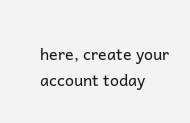here, create your account today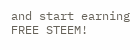and start earning FREE STEEM!